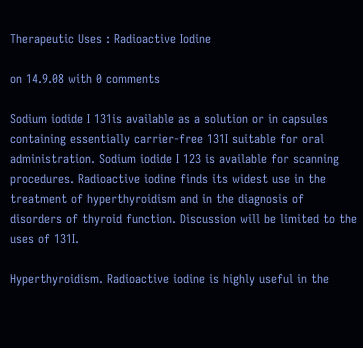Therapeutic Uses : Radioactive Iodine

on 14.9.08 with 0 comments

Sodium iodide I 131is available as a solution or in capsules containing essentially carrier-free 131I suitable for oral administration. Sodium iodide I 123 is available for scanning procedures. Radioactive iodine finds its widest use in the treatment of hyperthyroidism and in the diagnosis of disorders of thyroid function. Discussion will be limited to the uses of 131I.

Hyperthyroidism. Radioactive iodine is highly useful in the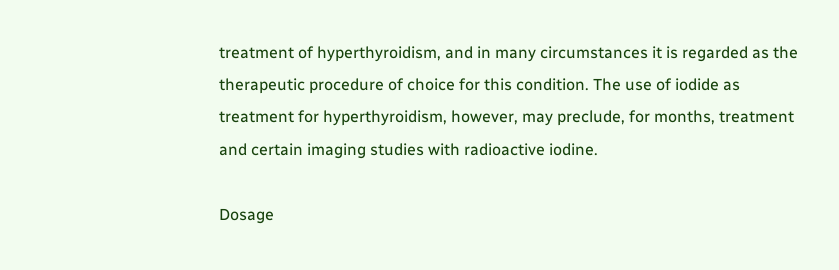treatment of hyperthyroidism, and in many circumstances it is regarded as the therapeutic procedure of choice for this condition. The use of iodide as treatment for hyperthyroidism, however, may preclude, for months, treatment and certain imaging studies with radioactive iodine.

Dosage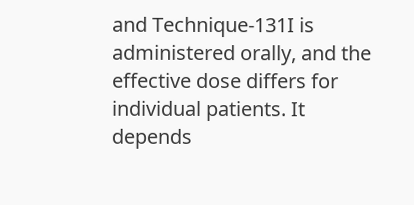and Technique-131I is administered orally, and the effective dose differs for individual patients. It depends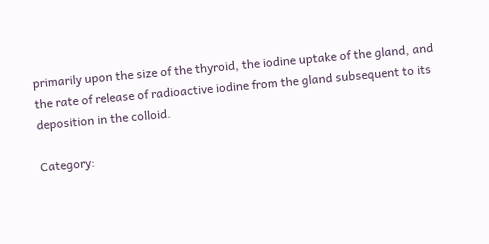primarily upon the size of the thyroid, the iodine uptake of the gland, and the rate of release of radioactive iodine from the gland subsequent to its deposition in the colloid.

Category: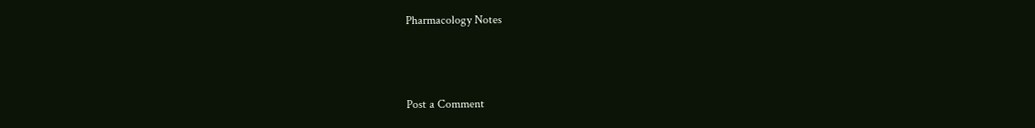Pharmacology Notes



Post a Comment